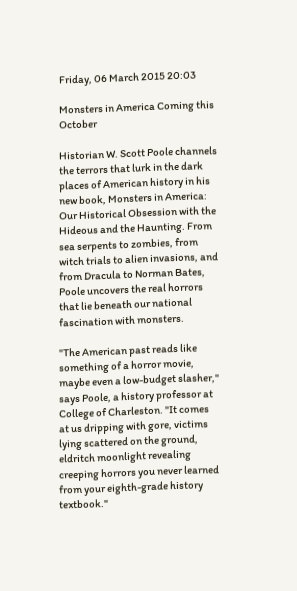Friday, 06 March 2015 20:03

Monsters in America Coming this October

Historian W. Scott Poole channels the terrors that lurk in the dark places of American history in his new book, Monsters in America: Our Historical Obsession with the Hideous and the Haunting. From sea serpents to zombies, from witch trials to alien invasions, and from Dracula to Norman Bates, Poole uncovers the real horrors that lie beneath our national fascination with monsters.

"The American past reads like something of a horror movie, maybe even a low-budget slasher," says Poole, a history professor at College of Charleston. "It comes at us dripping with gore, victims lying scattered on the ground, eldritch moonlight revealing creeping horrors you never learned from your eighth-grade history textbook."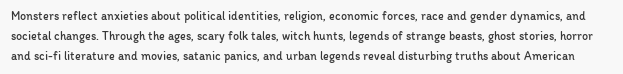Monsters reflect anxieties about political identities, religion, economic forces, race and gender dynamics, and societal changes. Through the ages, scary folk tales, witch hunts, legends of strange beasts, ghost stories, horror and sci-fi literature and movies, satanic panics, and urban legends reveal disturbing truths about American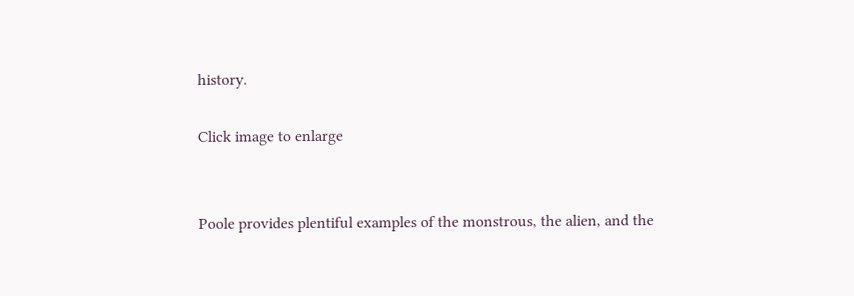history.

Click image to enlarge


Poole provides plentiful examples of the monstrous, the alien, and the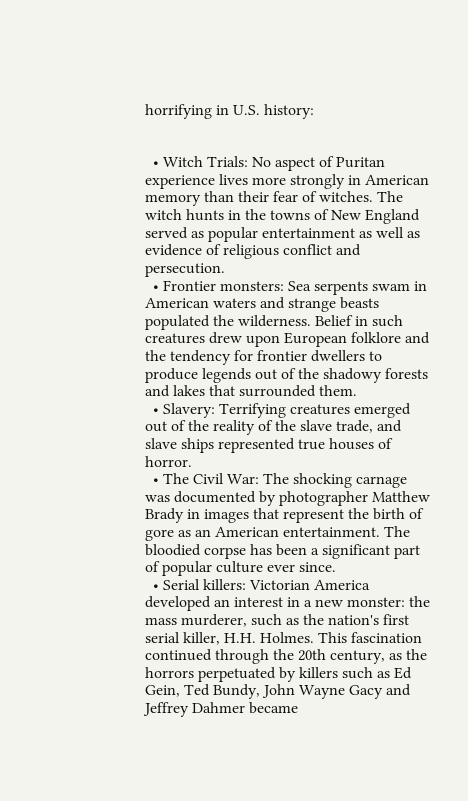horrifying in U.S. history:


  • Witch Trials: No aspect of Puritan experience lives more strongly in American memory than their fear of witches. The witch hunts in the towns of New England served as popular entertainment as well as evidence of religious conflict and persecution.
  • Frontier monsters: Sea serpents swam in American waters and strange beasts populated the wilderness. Belief in such creatures drew upon European folklore and the tendency for frontier dwellers to produce legends out of the shadowy forests and lakes that surrounded them.
  • Slavery: Terrifying creatures emerged out of the reality of the slave trade, and slave ships represented true houses of horror.
  • The Civil War: The shocking carnage was documented by photographer Matthew Brady in images that represent the birth of gore as an American entertainment. The bloodied corpse has been a significant part of popular culture ever since.
  • Serial killers: Victorian America developed an interest in a new monster: the mass murderer, such as the nation's first serial killer, H.H. Holmes. This fascination continued through the 20th century, as the horrors perpetuated by killers such as Ed Gein, Ted Bundy, John Wayne Gacy and Jeffrey Dahmer became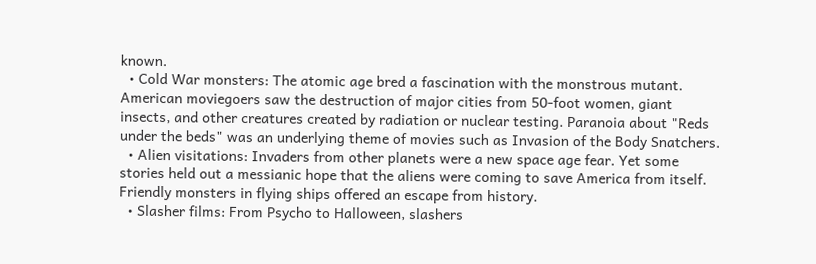known.
  • Cold War monsters: The atomic age bred a fascination with the monstrous mutant. American moviegoers saw the destruction of major cities from 50-foot women, giant insects, and other creatures created by radiation or nuclear testing. Paranoia about "Reds under the beds" was an underlying theme of movies such as Invasion of the Body Snatchers.
  • Alien visitations: Invaders from other planets were a new space age fear. Yet some stories held out a messianic hope that the aliens were coming to save America from itself. Friendly monsters in flying ships offered an escape from history.
  • Slasher films: From Psycho to Halloween, slashers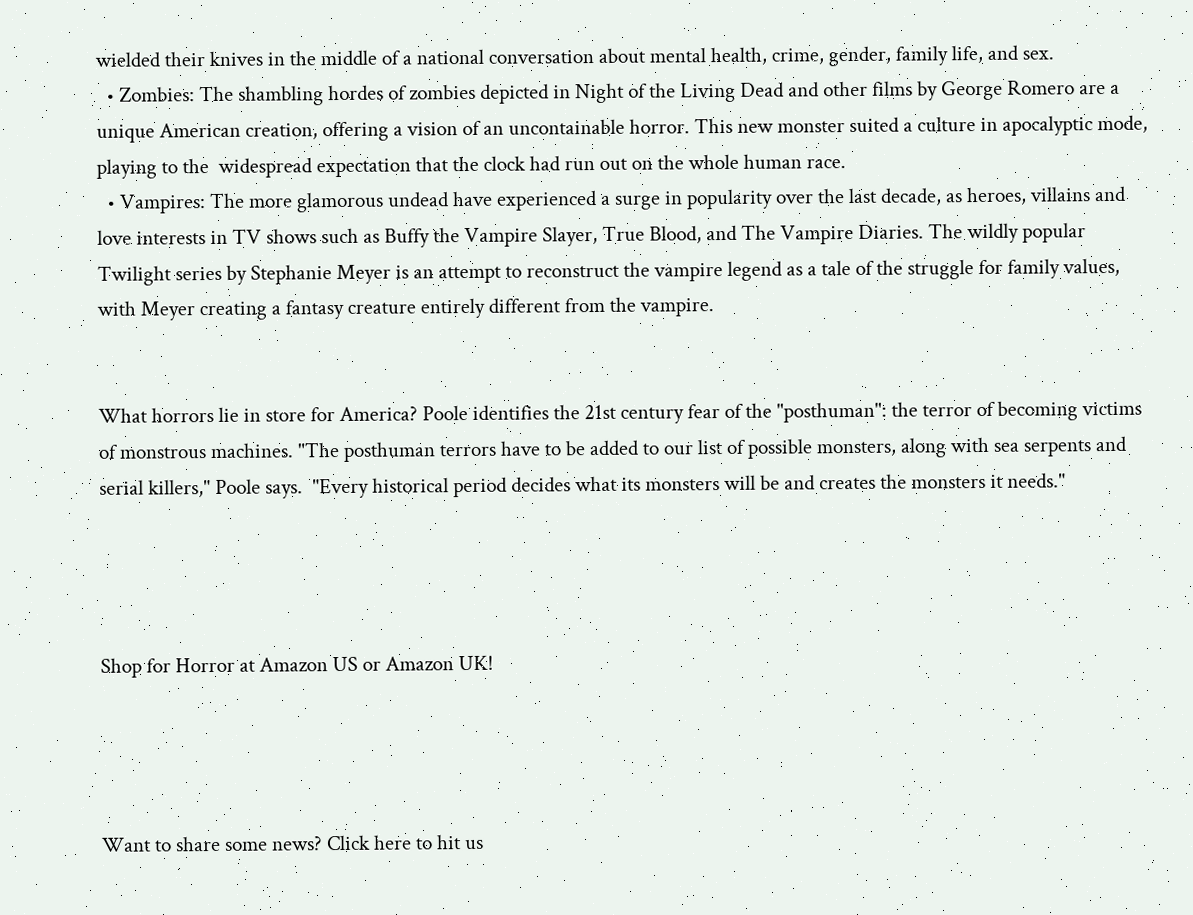wielded their knives in the middle of a national conversation about mental health, crime, gender, family life, and sex.
  • Zombies: The shambling hordes of zombies depicted in Night of the Living Dead and other films by George Romero are a unique American creation, offering a vision of an uncontainable horror. This new monster suited a culture in apocalyptic mode, playing to the  widespread expectation that the clock had run out on the whole human race.
  • Vampires: The more glamorous undead have experienced a surge in popularity over the last decade, as heroes, villains and love interests in TV shows such as Buffy the Vampire Slayer, True Blood, and The Vampire Diaries. The wildly popular Twilight series by Stephanie Meyer is an attempt to reconstruct the vampire legend as a tale of the struggle for family values, with Meyer creating a fantasy creature entirely different from the vampire.


What horrors lie in store for America? Poole identifies the 21st century fear of the "posthuman": the terror of becoming victims of monstrous machines. "The posthuman terrors have to be added to our list of possible monsters, along with sea serpents and serial killers," Poole says.  "Every historical period decides what its monsters will be and creates the monsters it needs."




Shop for Horror at Amazon US or Amazon UK!




Want to share some news? Click here to hit us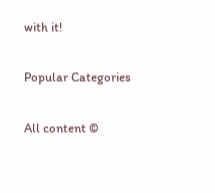with it!


Popular Categories


All content ©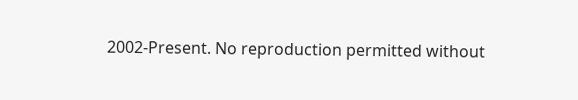2002-Present. No reproduction permitted without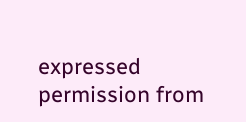expressed permission from